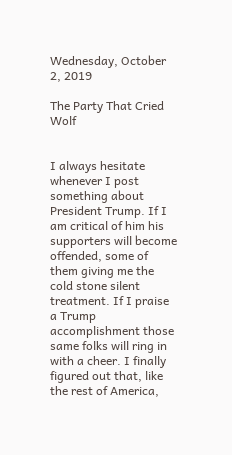Wednesday, October 2, 2019

The Party That Cried Wolf


I always hesitate whenever I post something about President Trump. If I am critical of him his supporters will become offended, some of them giving me the cold stone silent treatment. If I praise a Trump accomplishment those same folks will ring in with a cheer. I finally figured out that, like the rest of America,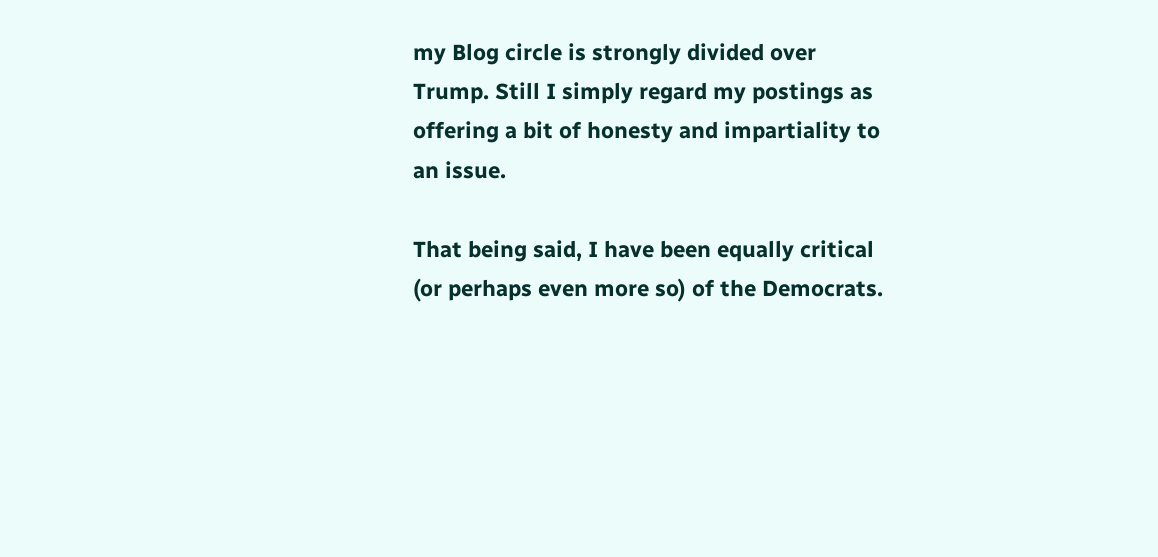my Blog circle is strongly divided over Trump. Still I simply regard my postings as offering a bit of honesty and impartiality to an issue.

That being said, I have been equally critical (or perhaps even more so) of the Democrats.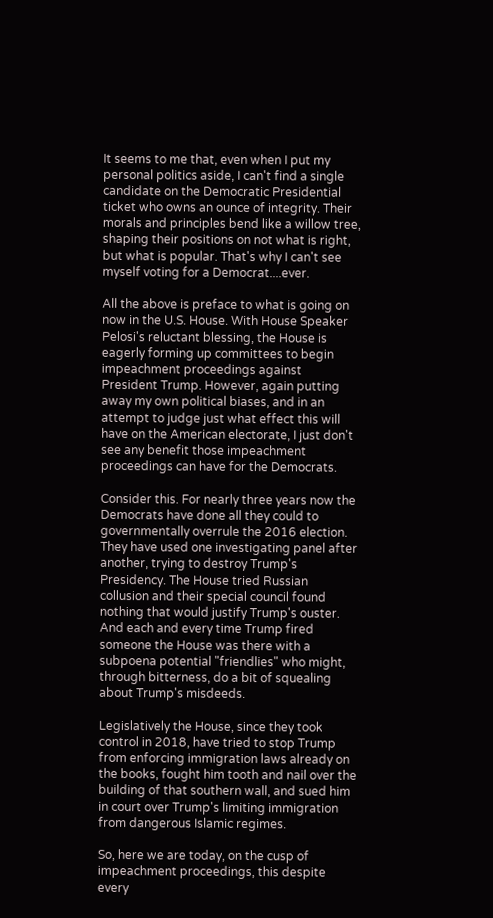It seems to me that, even when I put my personal politics aside, I can't find a single candidate on the Democratic Presidential ticket who owns an ounce of integrity. Their morals and principles bend like a willow tree, shaping their positions on not what is right, but what is popular. That's why I can't see myself voting for a Democrat....ever.

All the above is preface to what is going on now in the U.S. House. With House Speaker Pelosi's reluctant blessing, the House is eagerly forming up committees to begin impeachment proceedings against President Trump. However, again putting away my own political biases, and in an attempt to judge just what effect this will have on the American electorate, I just don't see any benefit those impeachment proceedings can have for the Democrats.

Consider this. For nearly three years now the Democrats have done all they could to governmentally overrule the 2016 election. They have used one investigating panel after another, trying to destroy Trump's Presidency. The House tried Russian collusion and their special council found nothing that would justify Trump's ouster. And each and every time Trump fired someone the House was there with a subpoena potential "friendlies" who might, through bitterness, do a bit of squealing about Trump's misdeeds.

Legislatively the House, since they took control in 2018, have tried to stop Trump from enforcing immigration laws already on the books, fought him tooth and nail over the building of that southern wall, and sued him in court over Trump's limiting immigration from dangerous Islamic regimes.

So, here we are today, on the cusp of impeachment proceedings, this despite every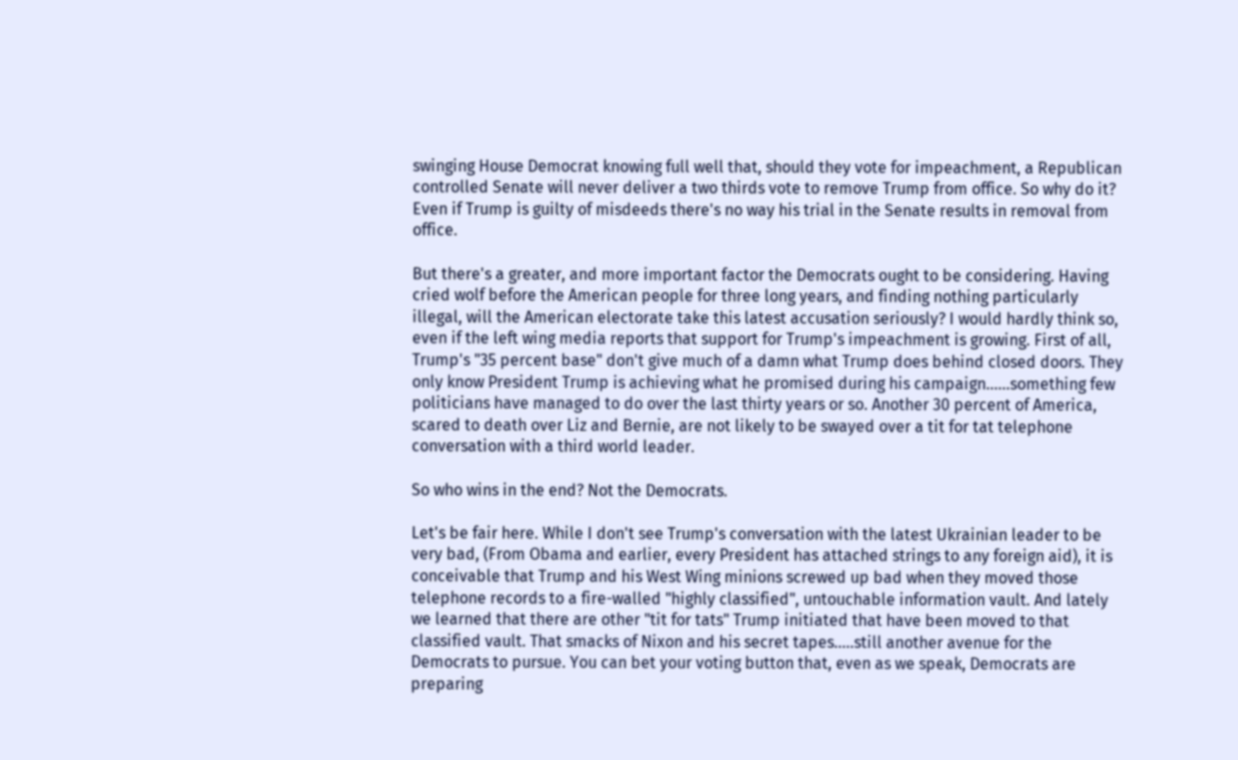swinging House Democrat knowing full well that, should they vote for impeachment, a Republican controlled Senate will never deliver a two thirds vote to remove Trump from office. So why do it? Even if Trump is guilty of misdeeds there's no way his trial in the Senate results in removal from office.

But there's a greater, and more important factor the Democrats ought to be considering. Having cried wolf before the American people for three long years, and finding nothing particularly illegal, will the American electorate take this latest accusation seriously? I would hardly think so, even if the left wing media reports that support for Trump's impeachment is growing. First of all, Trump's "35 percent base" don't give much of a damn what Trump does behind closed doors. They only know President Trump is achieving what he promised during his campaign......something few politicians have managed to do over the last thirty years or so. Another 30 percent of America, scared to death over Liz and Bernie, are not likely to be swayed over a tit for tat telephone conversation with a third world leader.

So who wins in the end? Not the Democrats.

Let's be fair here. While I don't see Trump's conversation with the latest Ukrainian leader to be very bad, (From Obama and earlier, every President has attached strings to any foreign aid), it is conceivable that Trump and his West Wing minions screwed up bad when they moved those telephone records to a fire-walled "highly classified", untouchable information vault. And lately we learned that there are other "tit for tats" Trump initiated that have been moved to that classified vault. That smacks of Nixon and his secret tapes.....still another avenue for the Democrats to pursue. You can bet your voting button that, even as we speak, Democrats are preparing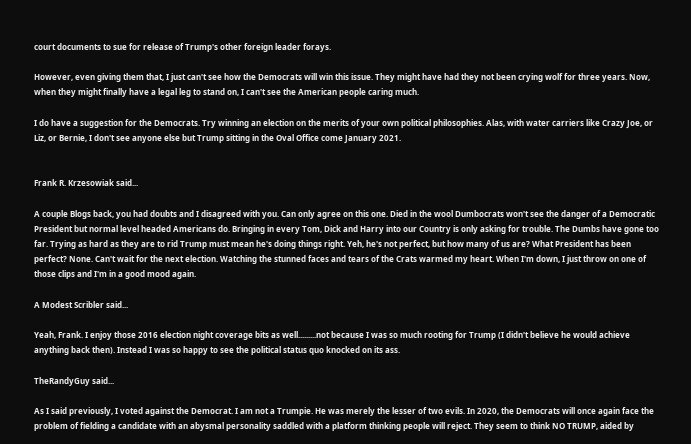court documents to sue for release of Trump's other foreign leader forays.

However, even giving them that, I just can't see how the Democrats will win this issue. They might have had they not been crying wolf for three years. Now, when they might finally have a legal leg to stand on, I can't see the American people caring much.

I do have a suggestion for the Democrats. Try winning an election on the merits of your own political philosophies. Alas, with water carriers like Crazy Joe, or Liz, or Bernie, I don't see anyone else but Trump sitting in the Oval Office come January 2021.


Frank R. Krzesowiak said...

A couple Blogs back, you had doubts and I disagreed with you. Can only agree on this one. Died in the wool Dumbocrats won't see the danger of a Democratic President but normal level headed Americans do. Bringing in every Tom, Dick and Harry into our Country is only asking for trouble. The Dumbs have gone too far. Trying as hard as they are to rid Trump must mean he's doing things right. Yeh, he's not perfect, but how many of us are? What President has been perfect? None. Can't wait for the next election. Watching the stunned faces and tears of the Crats warmed my heart. When I'm down, I just throw on one of those clips and I'm in a good mood again.

A Modest Scribler said...

Yeah, Frank. I enjoy those 2016 election night coverage bits as well.........not because I was so much rooting for Trump (I didn't believe he would achieve anything back then). Instead I was so happy to see the political status quo knocked on its ass.

TheRandyGuy said...

As I said previously, I voted against the Democrat. I am not a Trumpie. He was merely the lesser of two evils. In 2020, the Democrats will once again face the problem of fielding a candidate with an abysmal personality saddled with a platform thinking people will reject. They seem to think NO TRUMP, aided by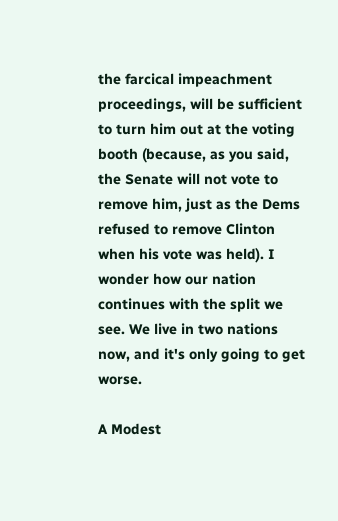the farcical impeachment proceedings, will be sufficient to turn him out at the voting booth (because, as you said, the Senate will not vote to remove him, just as the Dems refused to remove Clinton when his vote was held). I wonder how our nation continues with the split we see. We live in two nations now, and it's only going to get worse.

A Modest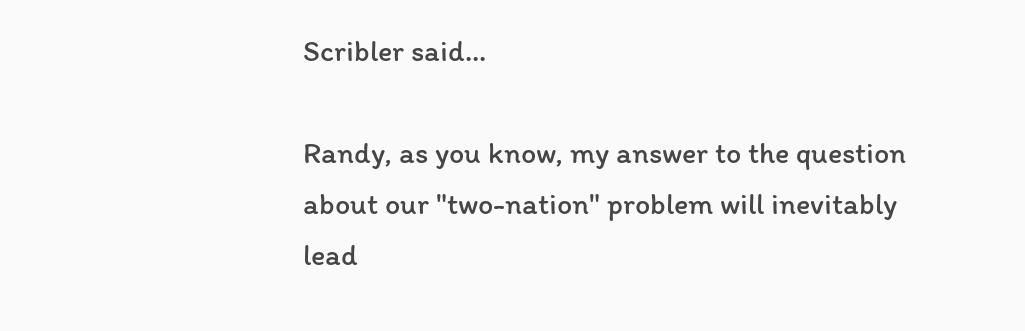Scribler said...

Randy, as you know, my answer to the question about our "two-nation" problem will inevitably lead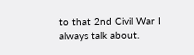to that 2nd Civil War I always talk about.